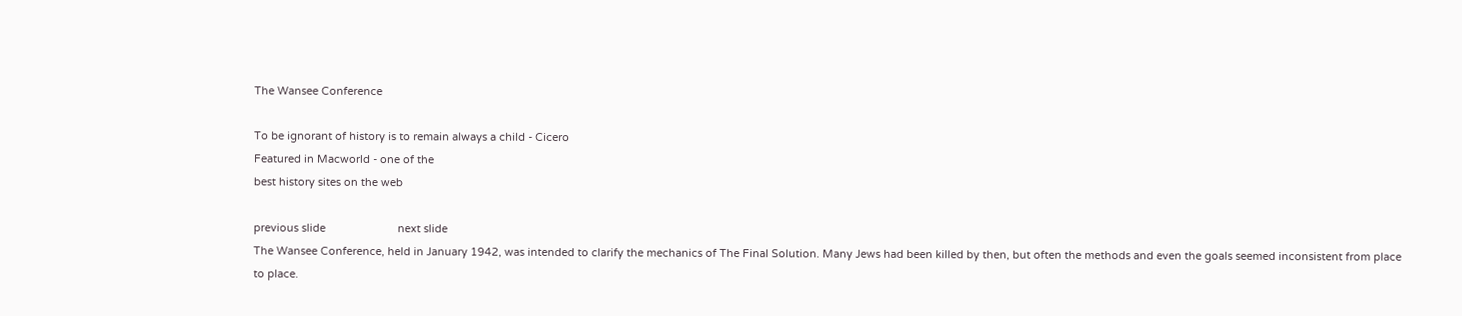The Wansee Conference

To be ignorant of history is to remain always a child - Cicero
Featured in Macworld - one of the
best history sites on the web

previous slide                        next slide
The Wansee Conference, held in January 1942, was intended to clarify the mechanics of The Final Solution. Many Jews had been killed by then, but often the methods and even the goals seemed inconsistent from place to place.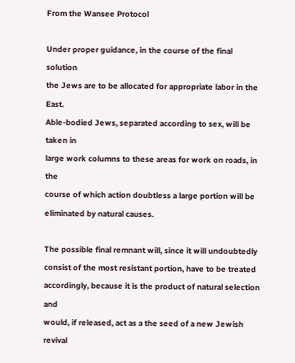From the Wansee Protocol

Under proper guidance, in the course of the final solution
the Jews are to be allocated for appropriate labor in the East.
Able-bodied Jews, separated according to sex, will be taken in
large work columns to these areas for work on roads, in the
course of which action doubtless a large portion will be
eliminated by natural causes.

The possible final remnant will, since it will undoubtedly
consist of the most resistant portion, have to be treated
accordingly, because it is the product of natural selection and
would, if released, act as a the seed of a new Jewish revival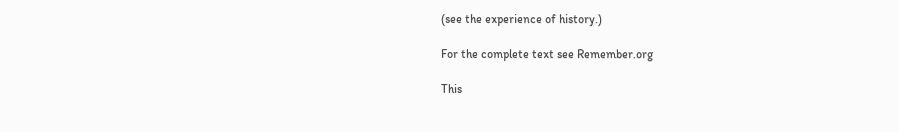(see the experience of history.)

For the complete text see Remember.org

This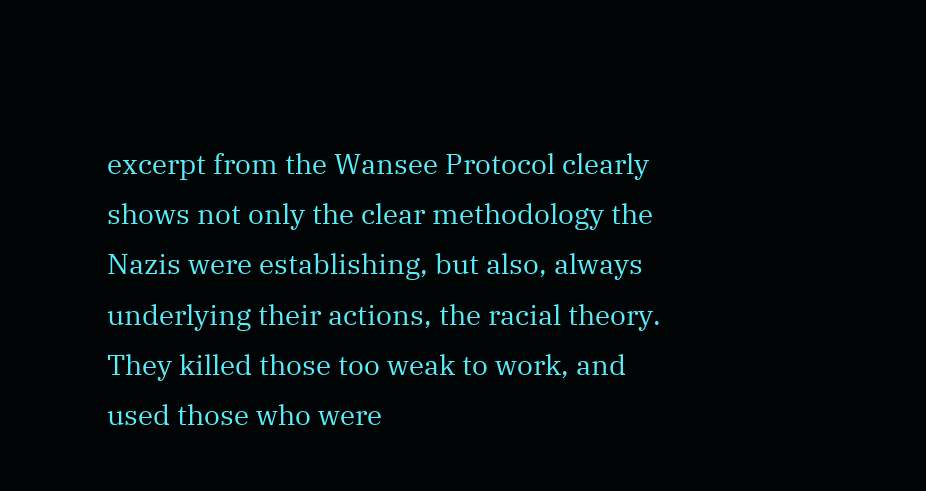excerpt from the Wansee Protocol clearly shows not only the clear methodology the Nazis were establishing, but also, always underlying their actions, the racial theory. They killed those too weak to work, and used those who were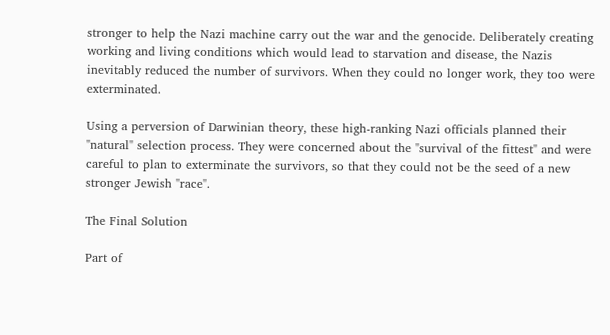stronger to help the Nazi machine carry out the war and the genocide. Deliberately creating working and living conditions which would lead to starvation and disease, the Nazis inevitably reduced the number of survivors. When they could no longer work, they too were exterminated.

Using a perversion of Darwinian theory, these high-ranking Nazi officials planned their "natural" selection process. They were concerned about the "survival of the fittest" and were careful to plan to exterminate the survivors, so that they could not be the seed of a new stronger Jewish "race".

The Final Solution

Part of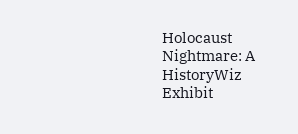Holocaust Nightmare: A HistoryWiz Exhibit